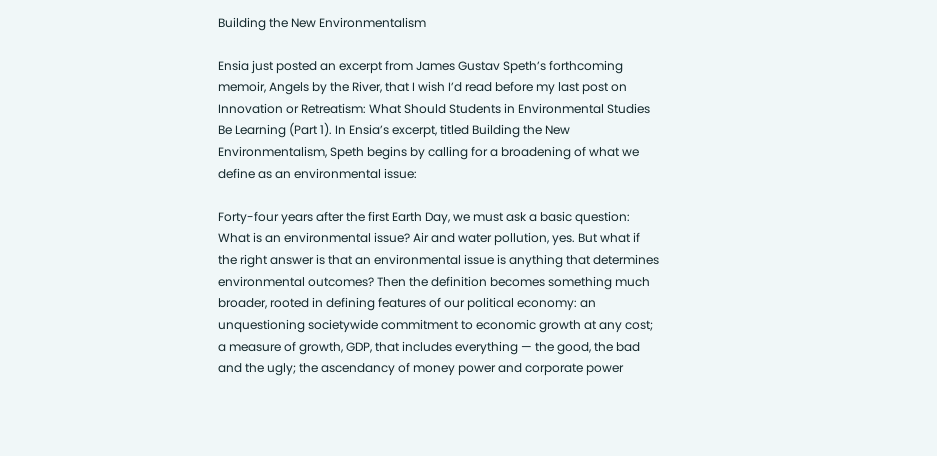Building the New Environmentalism

Ensia just posted an excerpt from James Gustav Speth’s forthcoming memoir, Angels by the River, that I wish I’d read before my last post on Innovation or Retreatism: What Should Students in Environmental Studies Be Learning (Part 1). In Ensia’s excerpt, titled Building the New Environmentalism, Speth begins by calling for a broadening of what we define as an environmental issue:

Forty-four years after the first Earth Day, we must ask a basic question: What is an environmental issue? Air and water pollution, yes. But what if the right answer is that an environmental issue is anything that determines environmental outcomes? Then the definition becomes something much broader, rooted in defining features of our political economy: an unquestioning societywide commitment to economic growth at any cost; a measure of growth, GDP, that includes everything — the good, the bad and the ugly; the ascendancy of money power and corporate power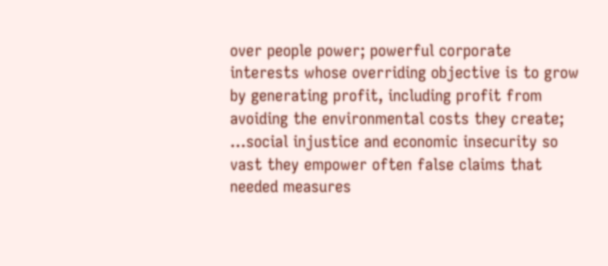over people power; powerful corporate interests whose overriding objective is to grow by generating profit, including profit from avoiding the environmental costs they create; …social injustice and economic insecurity so vast they empower often false claims that needed measures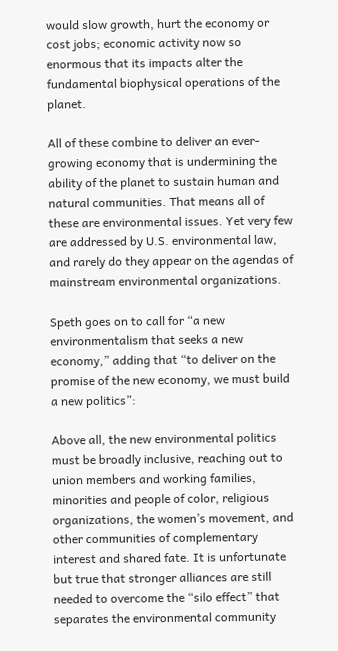would slow growth, hurt the economy or cost jobs; economic activity now so enormous that its impacts alter the fundamental biophysical operations of the planet.

All of these combine to deliver an ever-growing economy that is undermining the ability of the planet to sustain human and natural communities. That means all of these are environmental issues. Yet very few are addressed by U.S. environmental law, and rarely do they appear on the agendas of mainstream environmental organizations.

Speth goes on to call for “a new environmentalism that seeks a new economy,” adding that “to deliver on the promise of the new economy, we must build a new politics”:

Above all, the new environmental politics must be broadly inclusive, reaching out to union members and working families, minorities and people of color, religious organizations, the women’s movement, and other communities of complementary interest and shared fate. It is unfortunate but true that stronger alliances are still needed to overcome the “silo effect” that separates the environmental community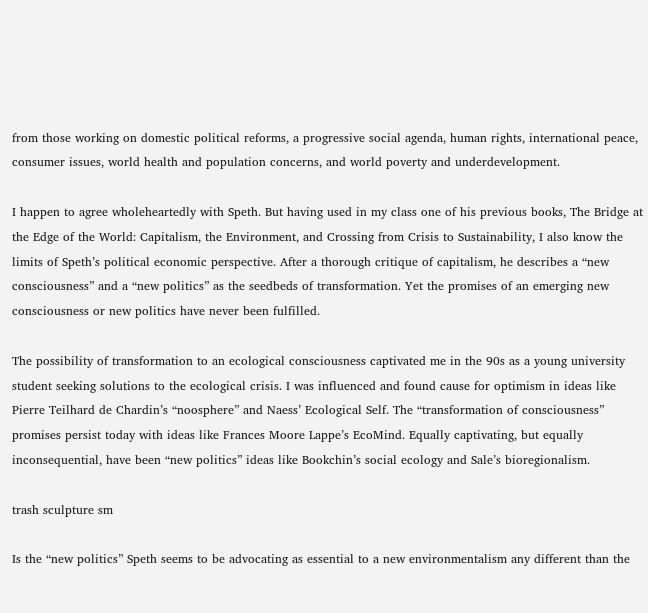from those working on domestic political reforms, a progressive social agenda, human rights, international peace, consumer issues, world health and population concerns, and world poverty and underdevelopment.

I happen to agree wholeheartedly with Speth. But having used in my class one of his previous books, The Bridge at the Edge of the World: Capitalism, the Environment, and Crossing from Crisis to Sustainability, I also know the limits of Speth’s political economic perspective. After a thorough critique of capitalism, he describes a “new consciousness” and a “new politics” as the seedbeds of transformation. Yet the promises of an emerging new consciousness or new politics have never been fulfilled.

The possibility of transformation to an ecological consciousness captivated me in the 90s as a young university student seeking solutions to the ecological crisis. I was influenced and found cause for optimism in ideas like Pierre Teilhard de Chardin’s “noosphere” and Naess’ Ecological Self. The “transformation of consciousness” promises persist today with ideas like Frances Moore Lappe’s EcoMind. Equally captivating, but equally inconsequential, have been “new politics” ideas like Bookchin’s social ecology and Sale’s bioregionalism.

trash sculpture sm

Is the “new politics” Speth seems to be advocating as essential to a new environmentalism any different than the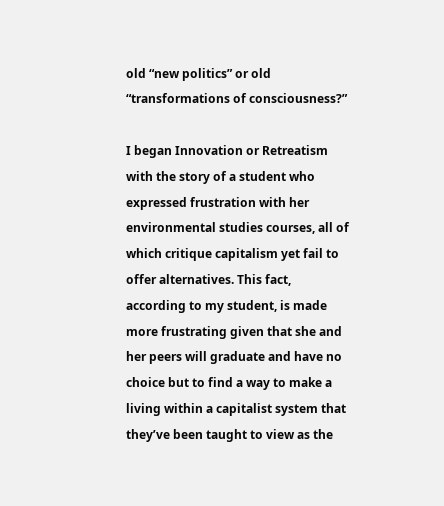old “new politics” or old “transformations of consciousness?”

I began Innovation or Retreatism with the story of a student who expressed frustration with her environmental studies courses, all of which critique capitalism yet fail to offer alternatives. This fact, according to my student, is made more frustrating given that she and her peers will graduate and have no choice but to find a way to make a living within a capitalist system that they’ve been taught to view as the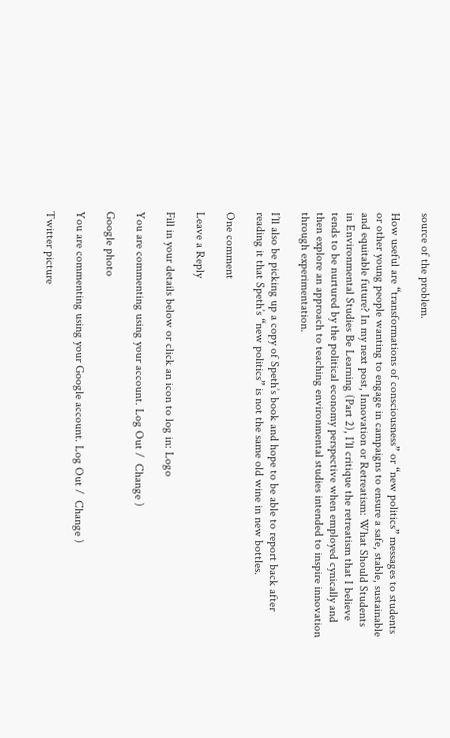source of the problem.

How useful are “transformations of consciousness” or “new politics” messages to students or other young people wanting to engage in campaigns to ensure a safe, stable, sustainable and equitable future? In my next post, Innovation or Retreatism: What Should Students in Environmental Studies Be Learning (Part 2), I’ll critique the retreatism that I believe tends to be nurtured by the political economy perspective when employed cynically and then explore an approach to teaching environmental studies intended to inspire innovation through experimentation.

I’ll also be picking up a copy of Speth’s book and hope to be able to report back after reading it that Speth’s “new politics” is not the same old wine in new bottles.

One comment

Leave a Reply

Fill in your details below or click an icon to log in: Logo

You are commenting using your account. Log Out /  Change )

Google photo

You are commenting using your Google account. Log Out /  Change )

Twitter picture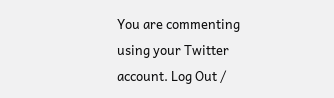You are commenting using your Twitter account. Log Out /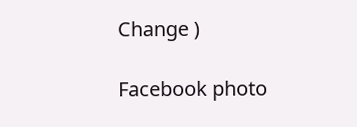Change )

Facebook photo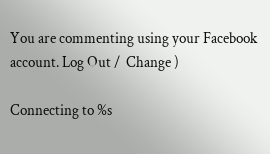You are commenting using your Facebook account. Log Out /  Change )

Connecting to %s